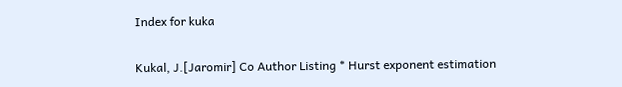Index for kuka

Kukal, J.[Jaromir] Co Author Listing * Hurst exponent estimation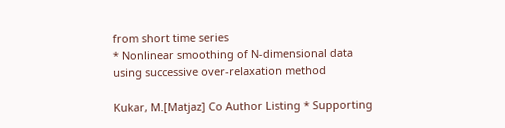from short time series
* Nonlinear smoothing of N-dimensional data using successive over-relaxation method

Kukar, M.[Matjaz] Co Author Listing * Supporting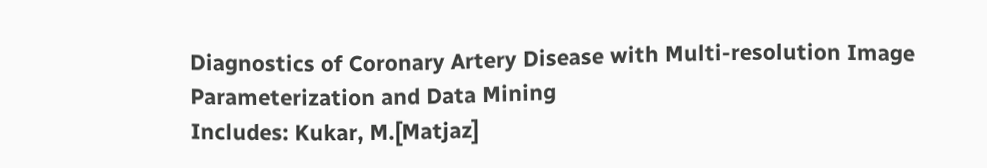Diagnostics of Coronary Artery Disease with Multi-resolution Image Parameterization and Data Mining
Includes: Kukar, M.[Matjaz]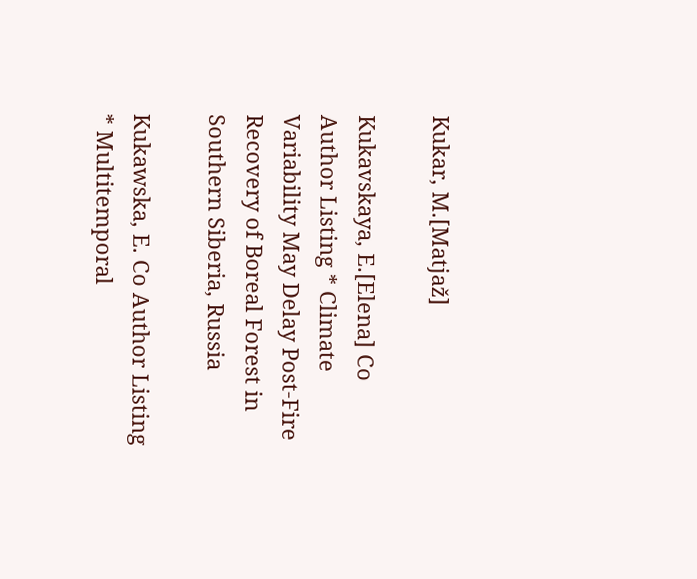Kukar, M.[Matjaž]

Kukavskaya, E.[Elena] Co Author Listing * Climate Variability May Delay Post-Fire Recovery of Boreal Forest in Southern Siberia, Russia

Kukawska, E. Co Author Listing * Multitemporal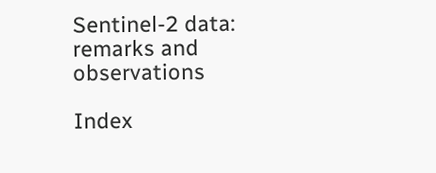Sentinel-2 data: remarks and observations

Index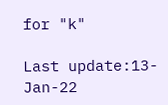for "k"

Last update:13-Jan-22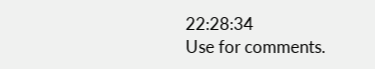22:28:34
Use for comments.